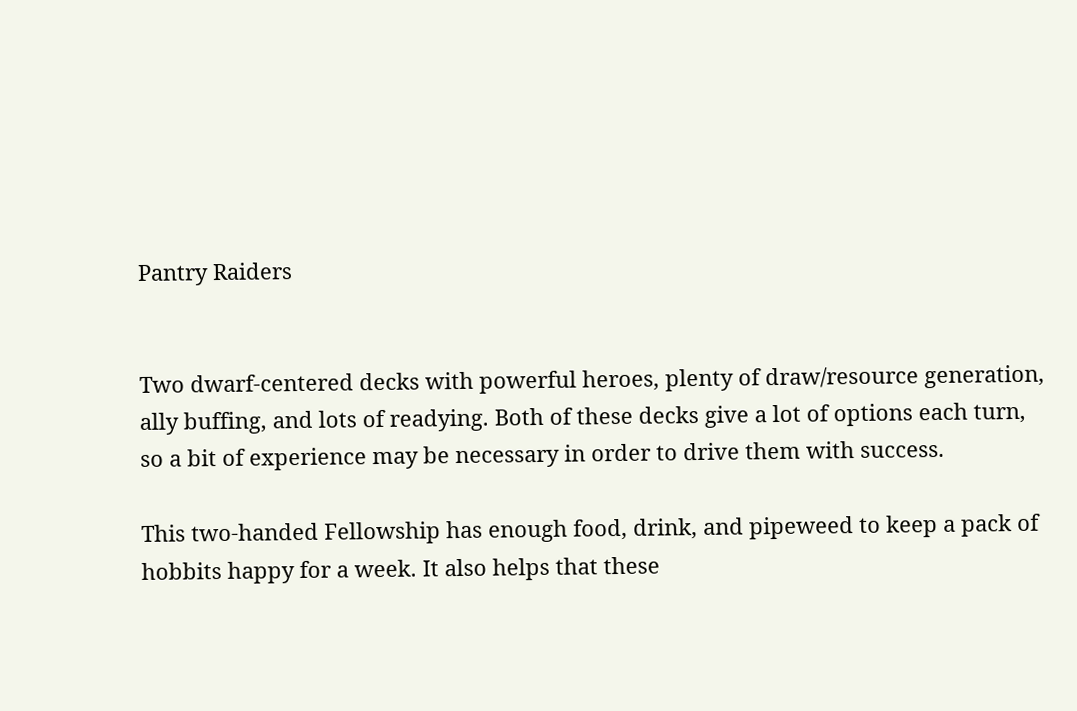Pantry Raiders


Two dwarf-centered decks with powerful heroes, plenty of draw/resource generation, ally buffing, and lots of readying. Both of these decks give a lot of options each turn, so a bit of experience may be necessary in order to drive them with success.

This two-handed Fellowship has enough food, drink, and pipeweed to keep a pack of hobbits happy for a week. It also helps that these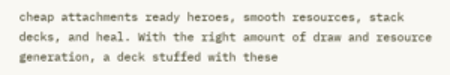cheap attachments ready heroes, smooth resources, stack decks, and heal. With the right amount of draw and resource generation, a deck stuffed with these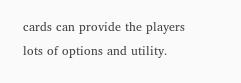cards can provide the players lots of options and utility.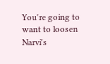You're going to want to loosen Narvi's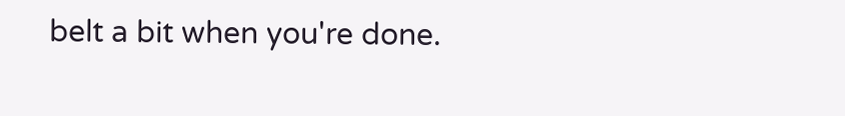belt a bit when you're done.